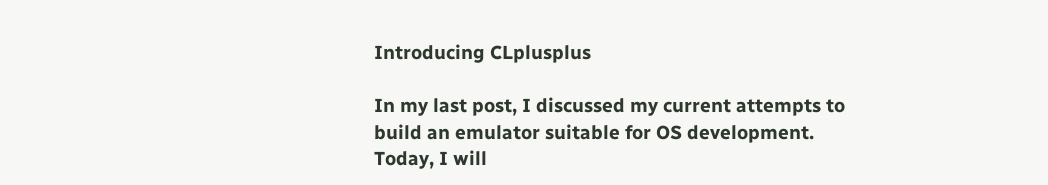Introducing CLplusplus

In my last post, I discussed my current attempts to build an emulator suitable for OS development. Today, I will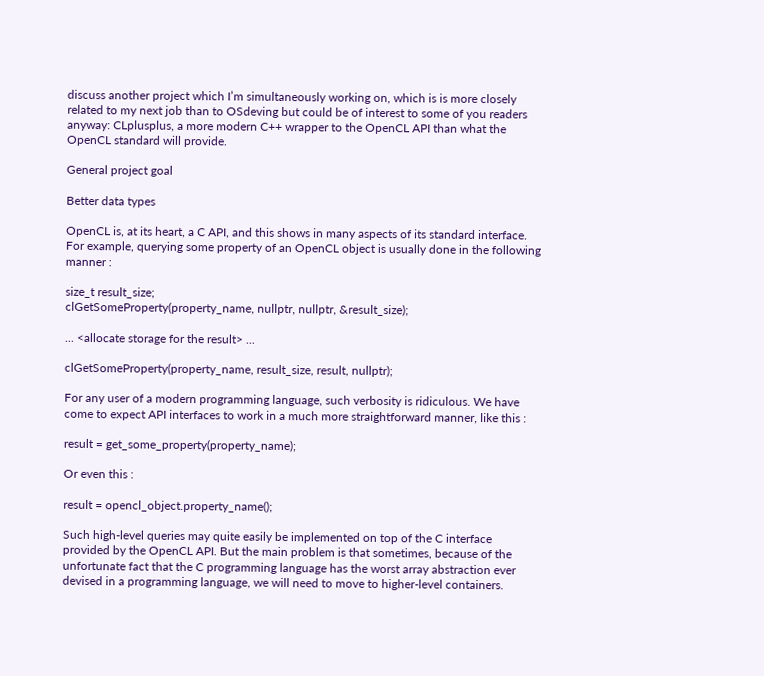discuss another project which I’m simultaneously working on, which is is more closely related to my next job than to OSdeving but could be of interest to some of you readers anyway: CLplusplus, a more modern C++ wrapper to the OpenCL API than what the OpenCL standard will provide.

General project goal

Better data types

OpenCL is, at its heart, a C API, and this shows in many aspects of its standard interface. For example, querying some property of an OpenCL object is usually done in the following manner :

size_t result_size;
clGetSomeProperty(property_name, nullptr, nullptr, &result_size);

... <allocate storage for the result> ...

clGetSomeProperty(property_name, result_size, result, nullptr);

For any user of a modern programming language, such verbosity is ridiculous. We have come to expect API interfaces to work in a much more straightforward manner, like this :

result = get_some_property(property_name);

Or even this :

result = opencl_object.property_name();

Such high-level queries may quite easily be implemented on top of the C interface provided by the OpenCL API. But the main problem is that sometimes, because of the unfortunate fact that the C programming language has the worst array abstraction ever devised in a programming language, we will need to move to higher-level containers.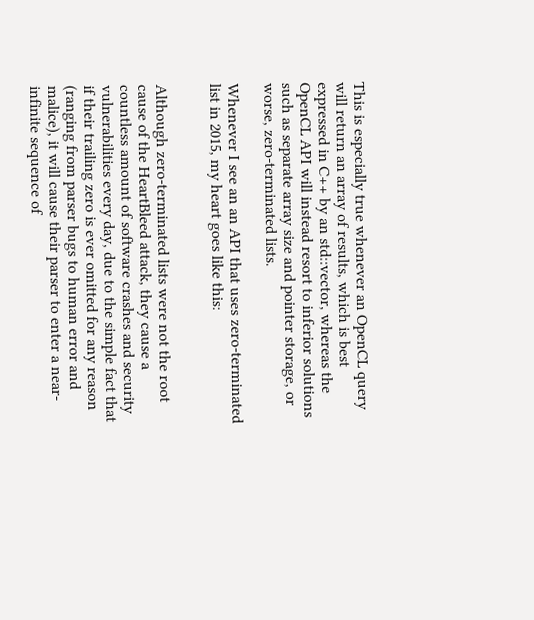This is especially true whenever an OpenCL query will return an array of results, which is best expressed in C++ by an std::vector, whereas the OpenCL API will instead resort to inferior solutions such as separate array size and pointer storage, or worse, zero-terminated lists.

Whenever I see an an API that uses zero-terminated list in 2015, my heart goes like this:


Although zero-terminated lists were not the root cause of the HeartBleed attack, they cause a countless amount of software crashes and security vulnerabilities every day, due to the simple fact that if their trailing zero is ever omitted for any reason (ranging from parser bugs to human error and malice), it will cause their parser to enter a near-infinite sequence of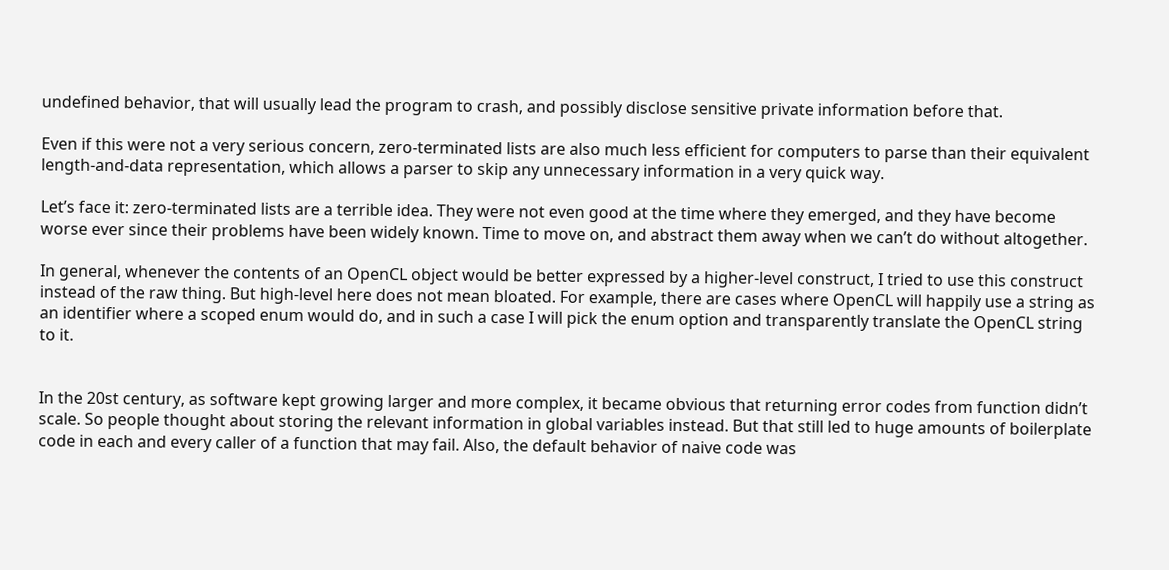undefined behavior, that will usually lead the program to crash, and possibly disclose sensitive private information before that.

Even if this were not a very serious concern, zero-terminated lists are also much less efficient for computers to parse than their equivalent length-and-data representation, which allows a parser to skip any unnecessary information in a very quick way.

Let’s face it: zero-terminated lists are a terrible idea. They were not even good at the time where they emerged, and they have become worse ever since their problems have been widely known. Time to move on, and abstract them away when we can’t do without altogether.

In general, whenever the contents of an OpenCL object would be better expressed by a higher-level construct, I tried to use this construct instead of the raw thing. But high-level here does not mean bloated. For example, there are cases where OpenCL will happily use a string as an identifier where a scoped enum would do, and in such a case I will pick the enum option and transparently translate the OpenCL string to it.


In the 20st century, as software kept growing larger and more complex, it became obvious that returning error codes from function didn’t scale. So people thought about storing the relevant information in global variables instead. But that still led to huge amounts of boilerplate code in each and every caller of a function that may fail. Also, the default behavior of naive code was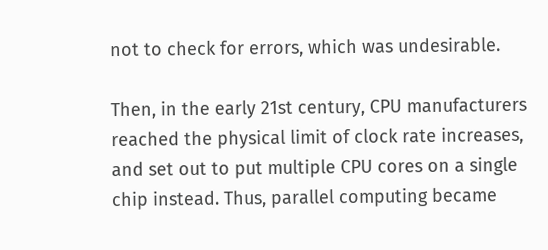not to check for errors, which was undesirable.

Then, in the early 21st century, CPU manufacturers reached the physical limit of clock rate increases, and set out to put multiple CPU cores on a single chip instead. Thus, parallel computing became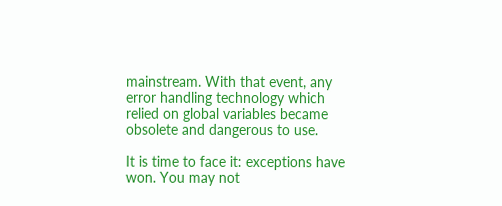mainstream. With that event, any error handling technology which relied on global variables became obsolete and dangerous to use.

It is time to face it: exceptions have won. You may not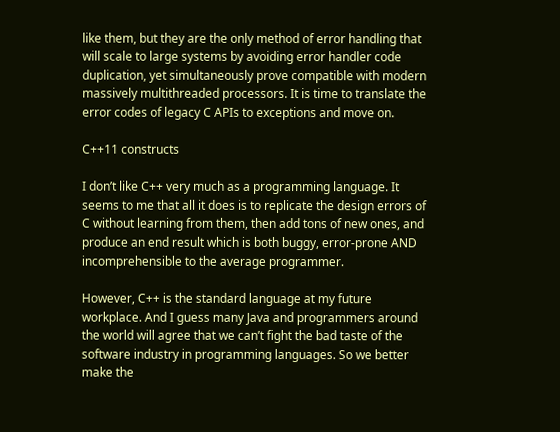like them, but they are the only method of error handling that will scale to large systems by avoiding error handler code duplication, yet simultaneously prove compatible with modern massively multithreaded processors. It is time to translate the error codes of legacy C APIs to exceptions and move on.

C++11 constructs

I don’t like C++ very much as a programming language. It seems to me that all it does is to replicate the design errors of C without learning from them, then add tons of new ones, and produce an end result which is both buggy, error-prone AND incomprehensible to the average programmer.

However, C++ is the standard language at my future workplace. And I guess many Java and programmers around the world will agree that we can’t fight the bad taste of the software industry in programming languages. So we better make the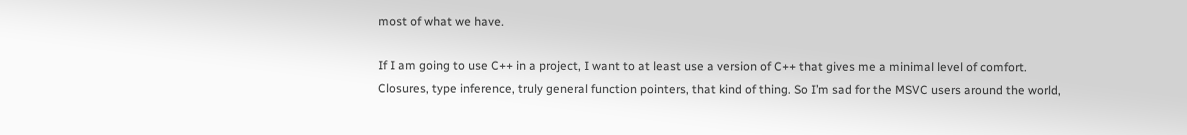most of what we have.

If I am going to use C++ in a project, I want to at least use a version of C++ that gives me a minimal level of comfort. Closures, type inference, truly general function pointers, that kind of thing. So I’m sad for the MSVC users around the world,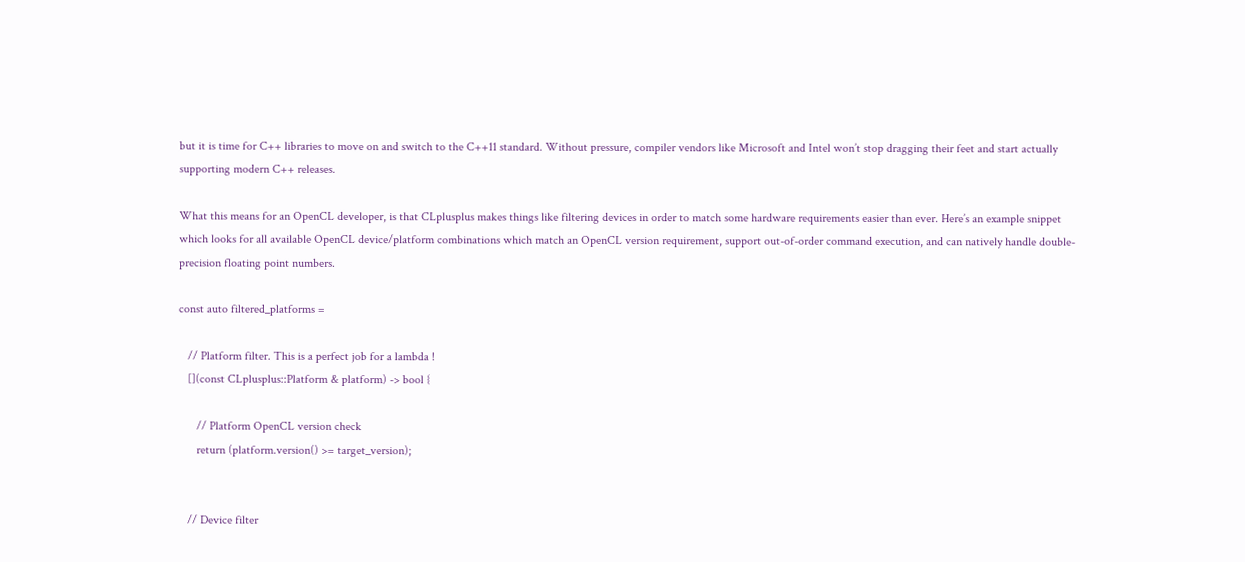but it is time for C++ libraries to move on and switch to the C++11 standard. Without pressure, compiler vendors like Microsoft and Intel won’t stop dragging their feet and start actually supporting modern C++ releases.

What this means for an OpenCL developer, is that CLplusplus makes things like filtering devices in order to match some hardware requirements easier than ever. Here’s an example snippet which looks for all available OpenCL device/platform combinations which match an OpenCL version requirement, support out-of-order command execution, and can natively handle double-precision floating point numbers.

const auto filtered_platforms =

   // Platform filter. This is a perfect job for a lambda !
   [](const CLplusplus::Platform & platform) -> bool {

      // Platform OpenCL version check
      return (platform.version() >= target_version);


   // Device filter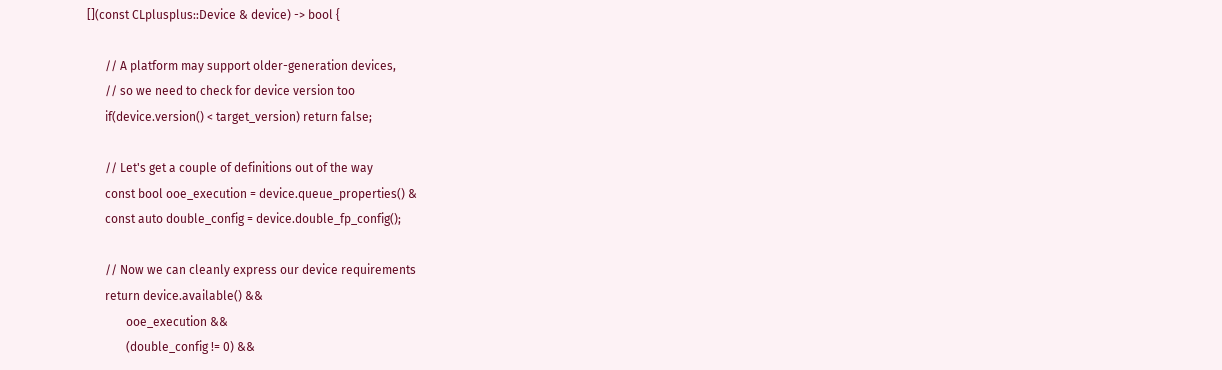[](const CLplusplus::Device & device) -> bool {

      // A platform may support older-generation devices,
      // so we need to check for device version too
      if(device.version() < target_version) return false;

      // Let's get a couple of definitions out of the way
      const bool ooe_execution = device.queue_properties() &
      const auto double_config = device.double_fp_config();

      // Now we can cleanly express our device requirements
      return device.available() &&
             ooe_execution &&
             (double_config != 0) &&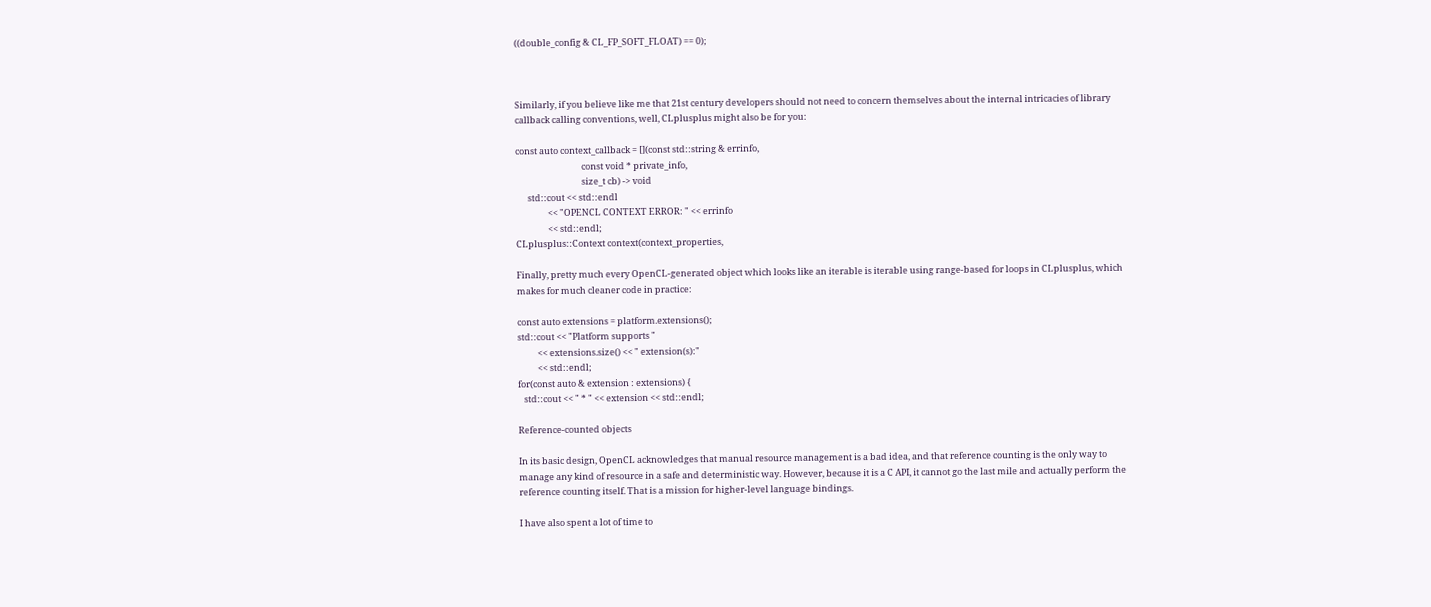((double_config & CL_FP_SOFT_FLOAT) == 0);



Similarly, if you believe like me that 21st century developers should not need to concern themselves about the internal intricacies of library callback calling conventions, well, CLplusplus might also be for you:

const auto context_callback = [](const std::string & errinfo,
                                 const void * private_info,
                                 size_t cb) -> void
      std::cout << std::endl
                << "OPENCL CONTEXT ERROR: " << errinfo
                << std::endl;
CLplusplus::Context context(context_properties,

Finally, pretty much every OpenCL-generated object which looks like an iterable is iterable using range-based for loops in CLplusplus, which makes for much cleaner code in practice:

const auto extensions = platform.extensions();
std::cout << "Platform supports "
          << extensions.size() << " extension(s):"
          << std::endl;
for(const auto & extension : extensions) {
   std::cout << " * " << extension << std::endl;

Reference-counted objects

In its basic design, OpenCL acknowledges that manual resource management is a bad idea, and that reference counting is the only way to manage any kind of resource in a safe and deterministic way. However, because it is a C API, it cannot go the last mile and actually perform the reference counting itself. That is a mission for higher-level language bindings.

I have also spent a lot of time to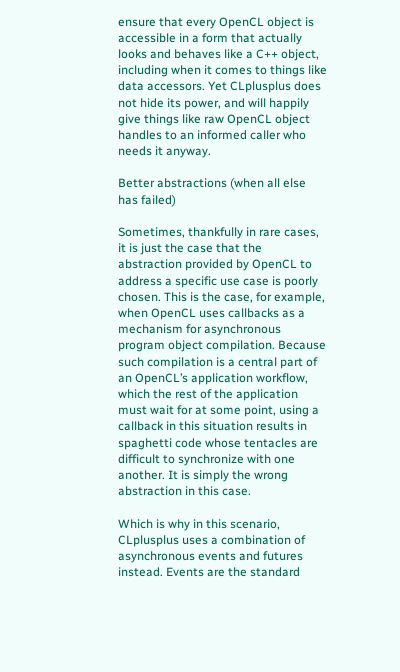ensure that every OpenCL object is accessible in a form that actually looks and behaves like a C++ object, including when it comes to things like data accessors. Yet CLplusplus does not hide its power, and will happily give things like raw OpenCL object handles to an informed caller who needs it anyway.

Better abstractions (when all else has failed)

Sometimes, thankfully in rare cases, it is just the case that the abstraction provided by OpenCL to address a specific use case is poorly chosen. This is the case, for example, when OpenCL uses callbacks as a mechanism for asynchronous program object compilation. Because such compilation is a central part of an OpenCL’s application workflow, which the rest of the application must wait for at some point, using a callback in this situation results in spaghetti code whose tentacles are difficult to synchronize with one another. It is simply the wrong abstraction in this case.

Which is why in this scenario, CLplusplus uses a combination of asynchronous events and futures instead. Events are the standard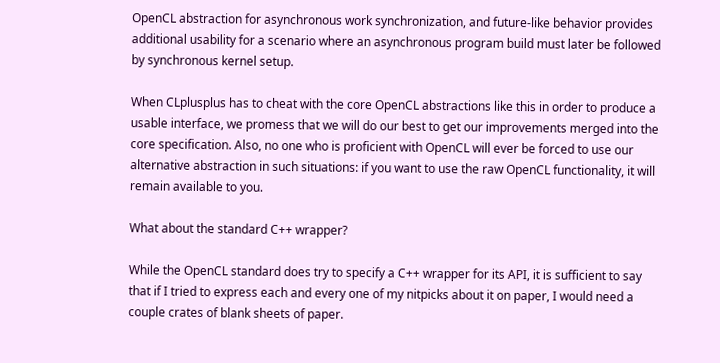OpenCL abstraction for asynchronous work synchronization, and future-like behavior provides additional usability for a scenario where an asynchronous program build must later be followed by synchronous kernel setup.

When CLplusplus has to cheat with the core OpenCL abstractions like this in order to produce a usable interface, we promess that we will do our best to get our improvements merged into the core specification. Also, no one who is proficient with OpenCL will ever be forced to use our alternative abstraction in such situations: if you want to use the raw OpenCL functionality, it will remain available to you.

What about the standard C++ wrapper?

While the OpenCL standard does try to specify a C++ wrapper for its API, it is sufficient to say that if I tried to express each and every one of my nitpicks about it on paper, I would need a couple crates of blank sheets of paper.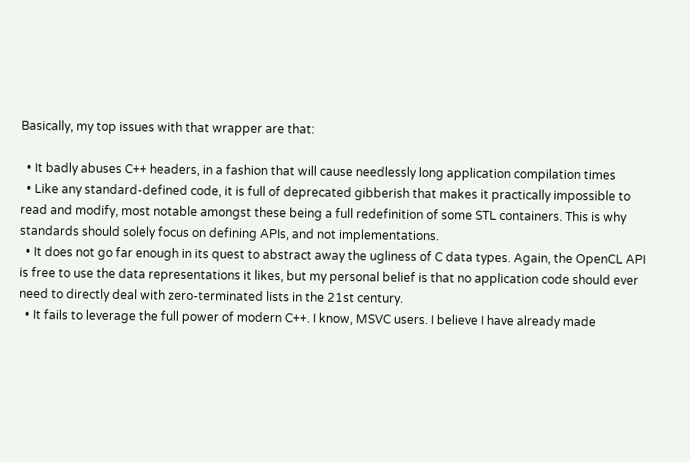Basically, my top issues with that wrapper are that:

  • It badly abuses C++ headers, in a fashion that will cause needlessly long application compilation times
  • Like any standard-defined code, it is full of deprecated gibberish that makes it practically impossible to read and modify, most notable amongst these being a full redefinition of some STL containers. This is why standards should solely focus on defining APIs, and not implementations.
  • It does not go far enough in its quest to abstract away the ugliness of C data types. Again, the OpenCL API is free to use the data representations it likes, but my personal belief is that no application code should ever need to directly deal with zero-terminated lists in the 21st century.
  • It fails to leverage the full power of modern C++. I know, MSVC users. I believe I have already made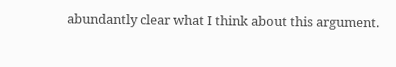abundantly clear what I think about this argument.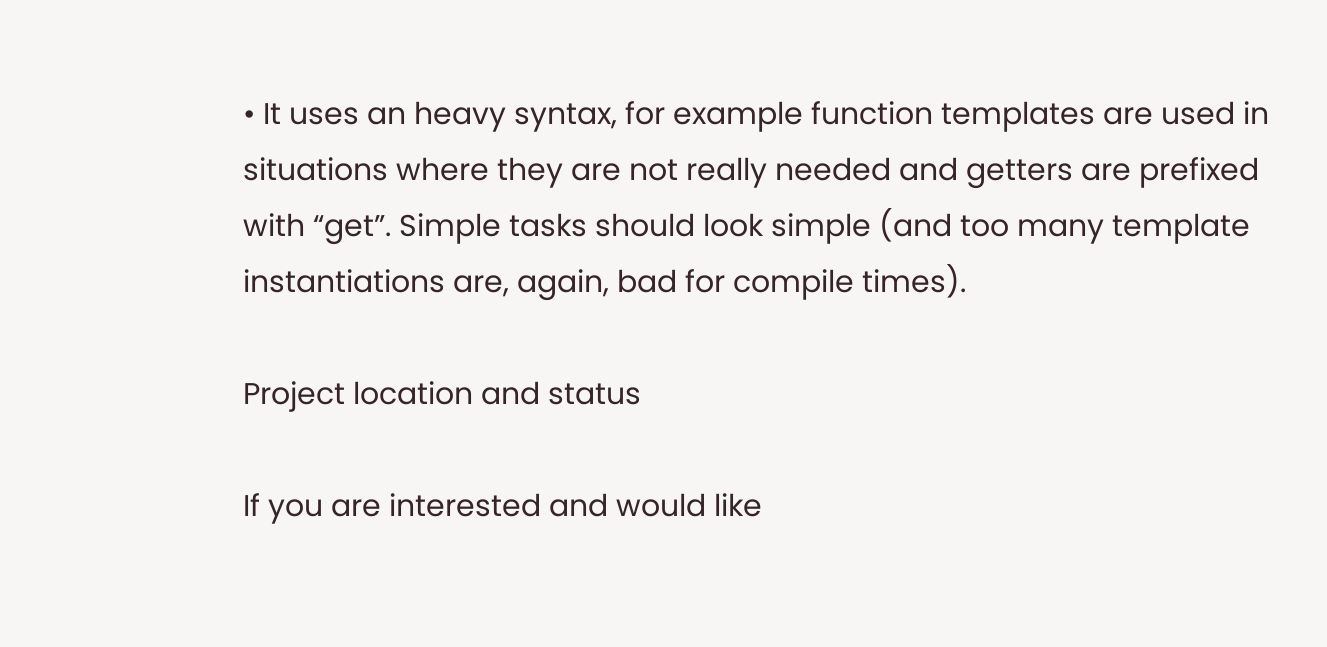• It uses an heavy syntax, for example function templates are used in situations where they are not really needed and getters are prefixed with “get”. Simple tasks should look simple (and too many template instantiations are, again, bad for compile times).

Project location and status

If you are interested and would like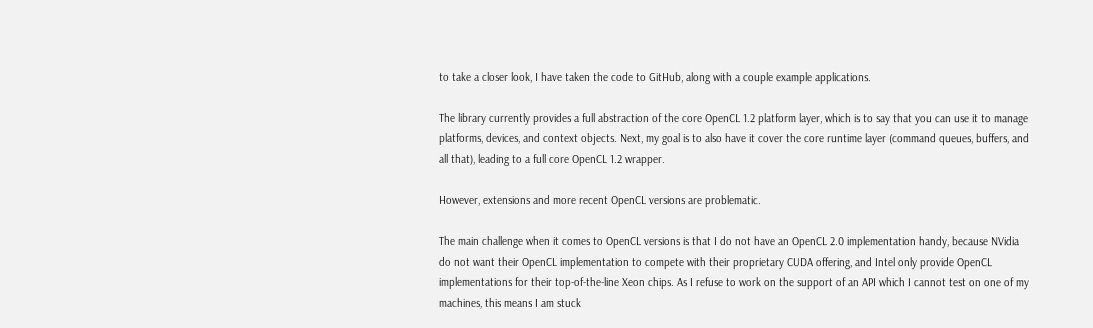to take a closer look, I have taken the code to GitHub, along with a couple example applications.

The library currently provides a full abstraction of the core OpenCL 1.2 platform layer, which is to say that you can use it to manage platforms, devices, and context objects. Next, my goal is to also have it cover the core runtime layer (command queues, buffers, and all that), leading to a full core OpenCL 1.2 wrapper.

However, extensions and more recent OpenCL versions are problematic.

The main challenge when it comes to OpenCL versions is that I do not have an OpenCL 2.0 implementation handy, because NVidia do not want their OpenCL implementation to compete with their proprietary CUDA offering, and Intel only provide OpenCL implementations for their top-of-the-line Xeon chips. As I refuse to work on the support of an API which I cannot test on one of my machines, this means I am stuck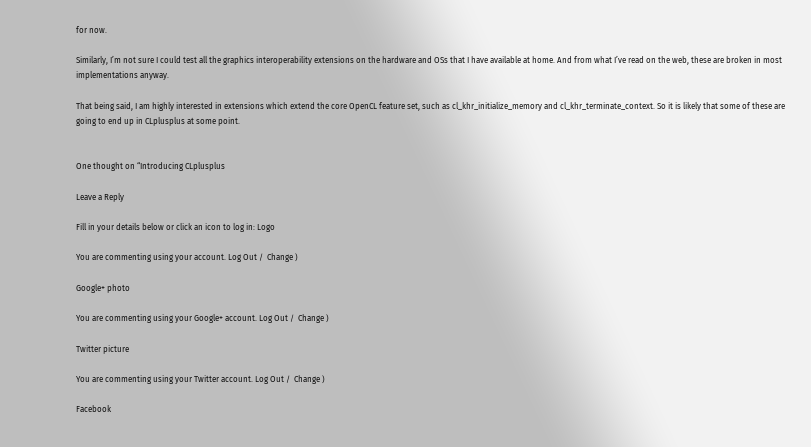for now.

Similarly, I’m not sure I could test all the graphics interoperability extensions on the hardware and OSs that I have available at home. And from what I’ve read on the web, these are broken in most implementations anyway.

That being said, I am highly interested in extensions which extend the core OpenCL feature set, such as cl_khr_initialize_memory and cl_khr_terminate_context. So it is likely that some of these are going to end up in CLplusplus at some point.


One thought on “Introducing CLplusplus

Leave a Reply

Fill in your details below or click an icon to log in: Logo

You are commenting using your account. Log Out /  Change )

Google+ photo

You are commenting using your Google+ account. Log Out /  Change )

Twitter picture

You are commenting using your Twitter account. Log Out /  Change )

Facebook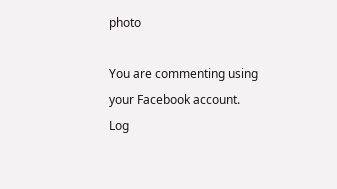photo

You are commenting using your Facebook account. Log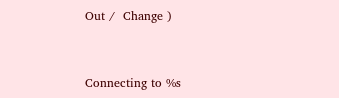Out /  Change )


Connecting to %s